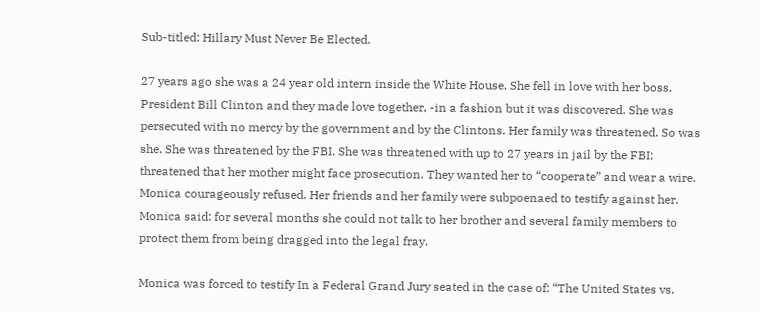Sub-titled: Hillary Must Never Be Elected.

27 years ago she was a 24 year old intern inside the White House. She fell in love with her boss, President Bill Clinton and they made love together, -in a fashion but it was discovered. She was persecuted with no mercy by the government and by the Clintons. Her family was threatened. So was she. She was threatened by the FBI. She was threatened with up to 27 years in jail by the FBI; threatened that her mother might face prosecution. They wanted her to “cooperate” and wear a wire. Monica courageously refused. Her friends and her family were subpoenaed to testify against her. Monica said: for several months she could not talk to her brother and several family members to protect them from being dragged into the legal fray.

Monica was forced to testify In a Federal Grand Jury seated in the case of: “The United States vs.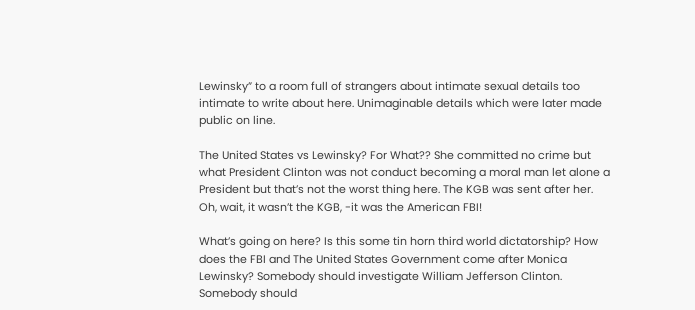Lewinsky” to a room full of strangers about intimate sexual details too intimate to write about here. Unimaginable details which were later made public on line.

The United States vs Lewinsky? For What?? She committed no crime but what President Clinton was not conduct becoming a moral man let alone a President but that’s not the worst thing here. The KGB was sent after her. Oh, wait, it wasn’t the KGB, -it was the American FBI!

What’s going on here? Is this some tin horn third world dictatorship? How does the FBI and The United States Government come after Monica Lewinsky? Somebody should investigate William Jefferson Clinton. Somebody should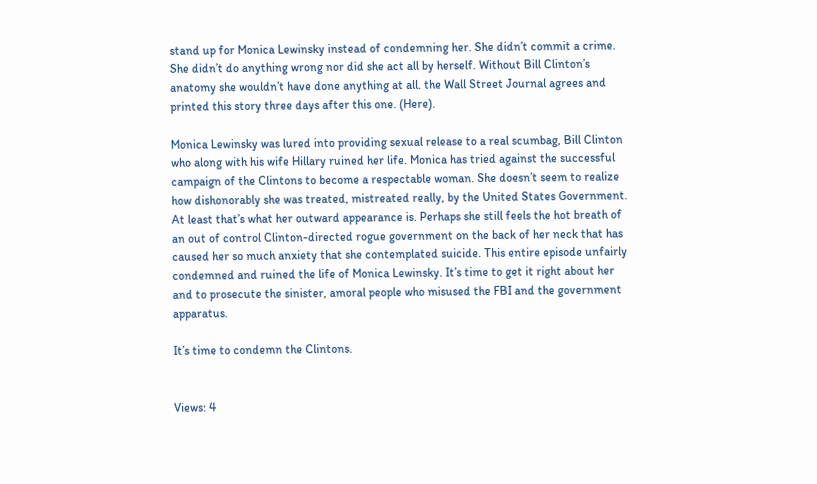stand up for Monica Lewinsky instead of condemning her. She didn’t commit a crime. She didn’t do anything wrong nor did she act all by herself. Without Bill Clinton’s anatomy she wouldn’t have done anything at all. the Wall Street Journal agrees and printed this story three days after this one. (Here).

Monica Lewinsky was lured into providing sexual release to a real scumbag, Bill Clinton who along with his wife Hillary ruined her life. Monica has tried against the successful campaign of the Clintons to become a respectable woman. She doesn’t seem to realize how dishonorably she was treated, mistreated really, by the United States Government. At least that’s what her outward appearance is. Perhaps she still feels the hot breath of an out of control Clinton-directed rogue government on the back of her neck that has caused her so much anxiety that she contemplated suicide. This entire episode unfairly condemned and ruined the life of Monica Lewinsky. It’s time to get it right about her and to prosecute the sinister, amoral people who misused the FBI and the government apparatus.

It’s time to condemn the Clintons.


Views: 4